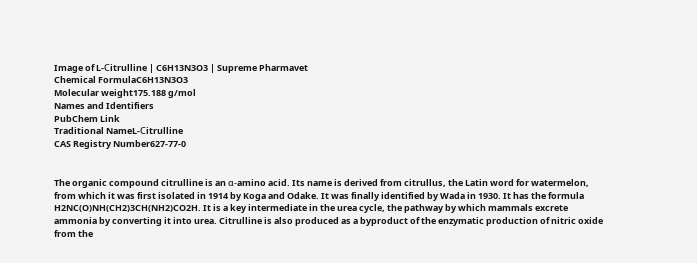Image of L-Сitrulline | C6H13N3O3 | Supreme Pharmavet
Chemical FormulaC6H13N3O3
Molecular weight175.188 g/mol
Names and Identifiers
PubChem Link
Traditional NameL-Сitrulline
CAS Registry Number627-77-0


The organic compound citrulline is an α-amino acid. Its name is derived from citrullus, the Latin word for watermelon, from which it was first isolated in 1914 by Koga and Odake. It was finally identified by Wada in 1930. It has the formula H2NC(O)NH(CH2)3CH(NH2)CO2H. It is a key intermediate in the urea cycle, the pathway by which mammals excrete ammonia by converting it into urea. Citrulline is also produced as a byproduct of the enzymatic production of nitric oxide from the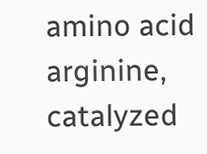amino acid arginine, catalyzed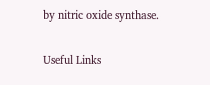by nitric oxide synthase.

Useful Links